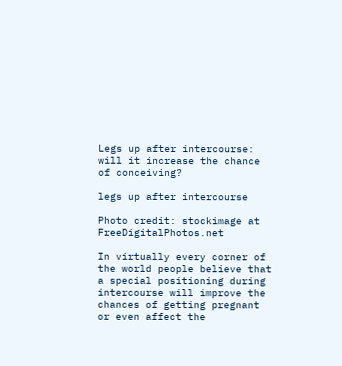Legs up after intercourse: will it increase the chance of conceiving?

legs up after intercourse

Photo credit: stockimage at FreeDigitalPhotos.net

In virtually every corner of the world people believe that a special positioning during intercourse will improve the chances of getting pregnant or even affect the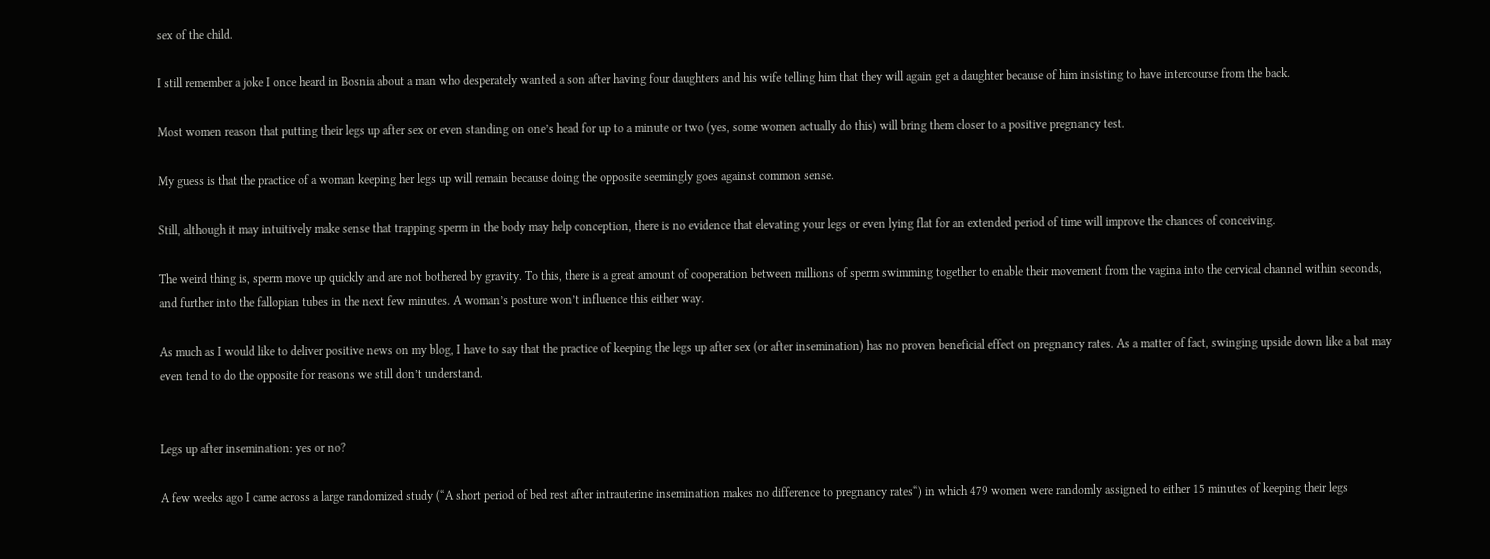sex of the child.

I still remember a joke I once heard in Bosnia about a man who desperately wanted a son after having four daughters and his wife telling him that they will again get a daughter because of him insisting to have intercourse from the back.

Most women reason that putting their legs up after sex or even standing on one’s head for up to a minute or two (yes, some women actually do this) will bring them closer to a positive pregnancy test.

My guess is that the practice of a woman keeping her legs up will remain because doing the opposite seemingly goes against common sense.

Still, although it may intuitively make sense that trapping sperm in the body may help conception, there is no evidence that elevating your legs or even lying flat for an extended period of time will improve the chances of conceiving.

The weird thing is, sperm move up quickly and are not bothered by gravity. To this, there is a great amount of cooperation between millions of sperm swimming together to enable their movement from the vagina into the cervical channel within seconds, and further into the fallopian tubes in the next few minutes. A woman’s posture won’t influence this either way.

As much as I would like to deliver positive news on my blog, I have to say that the practice of keeping the legs up after sex (or after insemination) has no proven beneficial effect on pregnancy rates. As a matter of fact, swinging upside down like a bat may even tend to do the opposite for reasons we still don’t understand.


Legs up after insemination: yes or no?

A few weeks ago I came across a large randomized study (“A short period of bed rest after intrauterine insemination makes no difference to pregnancy rates“) in which 479 women were randomly assigned to either 15 minutes of keeping their legs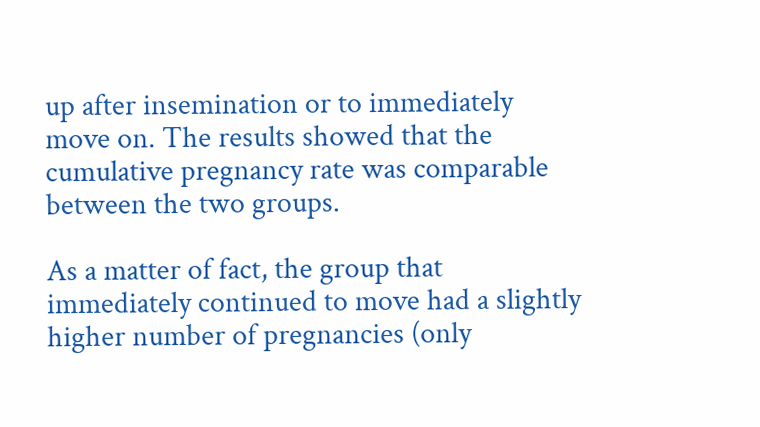up after insemination or to immediately move on. The results showed that the cumulative pregnancy rate was comparable between the two groups.

As a matter of fact, the group that immediately continued to move had a slightly higher number of pregnancies (only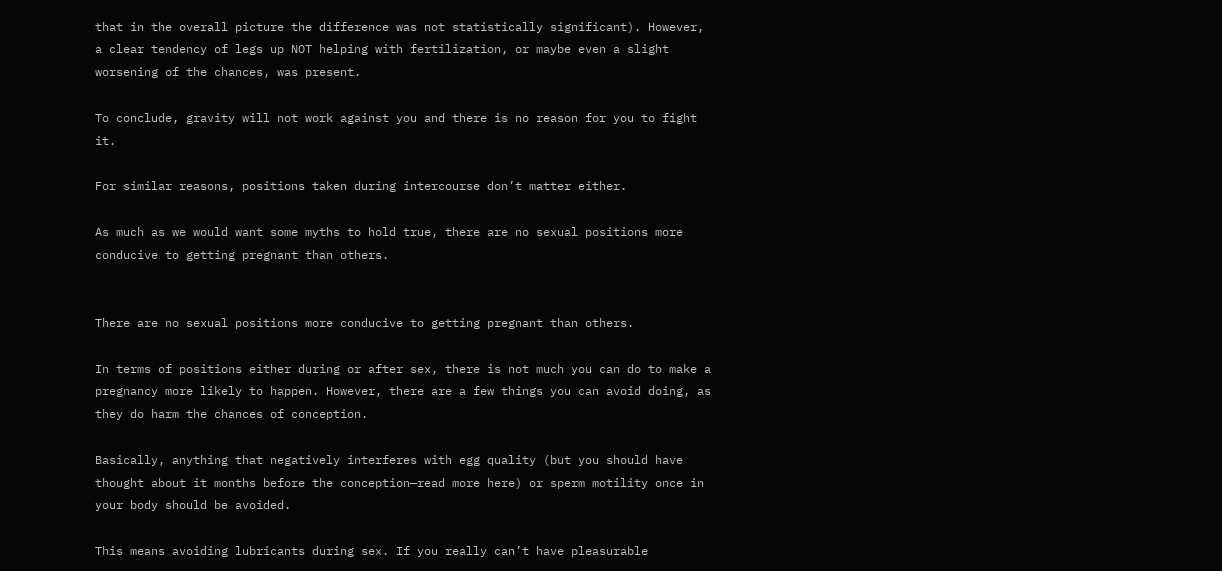that in the overall picture the difference was not statistically significant). However, a clear tendency of legs up NOT helping with fertilization, or maybe even a slight worsening of the chances, was present.

To conclude, gravity will not work against you and there is no reason for you to fight it.

For similar reasons, positions taken during intercourse don’t matter either.

As much as we would want some myths to hold true, there are no sexual positions more conducive to getting pregnant than others.


There are no sexual positions more conducive to getting pregnant than others.

In terms of positions either during or after sex, there is not much you can do to make a pregnancy more likely to happen. However, there are a few things you can avoid doing, as they do harm the chances of conception.

Basically, anything that negatively interferes with egg quality (but you should have thought about it months before the conception—read more here) or sperm motility once in your body should be avoided.

This means avoiding lubricants during sex. If you really can’t have pleasurable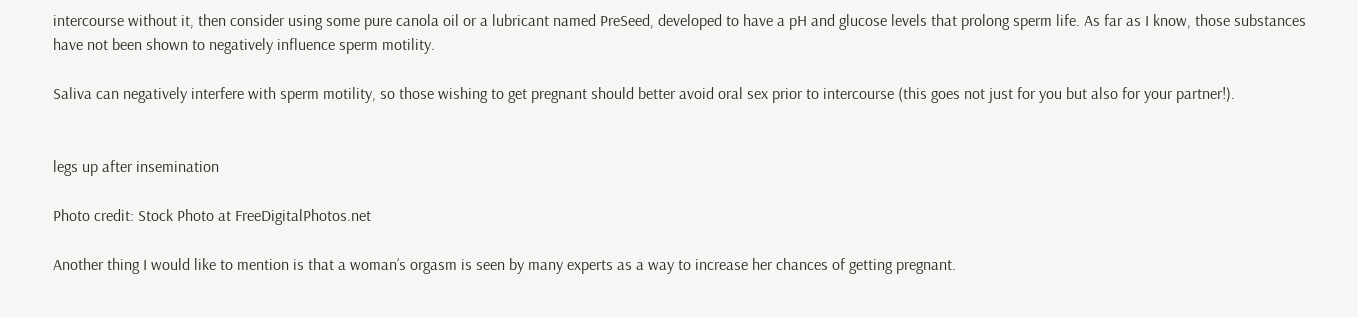intercourse without it, then consider using some pure canola oil or a lubricant named PreSeed, developed to have a pH and glucose levels that prolong sperm life. As far as I know, those substances have not been shown to negatively influence sperm motility.

Saliva can negatively interfere with sperm motility, so those wishing to get pregnant should better avoid oral sex prior to intercourse (this goes not just for you but also for your partner!).


legs up after insemination

Photo credit: Stock Photo at FreeDigitalPhotos.net

Another thing I would like to mention is that a woman’s orgasm is seen by many experts as a way to increase her chances of getting pregnant.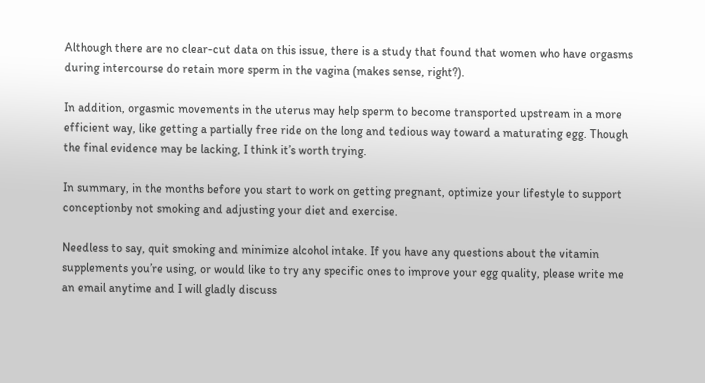Although there are no clear-cut data on this issue, there is a study that found that women who have orgasms during intercourse do retain more sperm in the vagina (makes sense, right?).

In addition, orgasmic movements in the uterus may help sperm to become transported upstream in a more efficient way, like getting a partially free ride on the long and tedious way toward a maturating egg. Though the final evidence may be lacking, I think it’s worth trying.

In summary, in the months before you start to work on getting pregnant, optimize your lifestyle to support conceptionby not smoking and adjusting your diet and exercise.

Needless to say, quit smoking and minimize alcohol intake. If you have any questions about the vitamin supplements you’re using, or would like to try any specific ones to improve your egg quality, please write me an email anytime and I will gladly discuss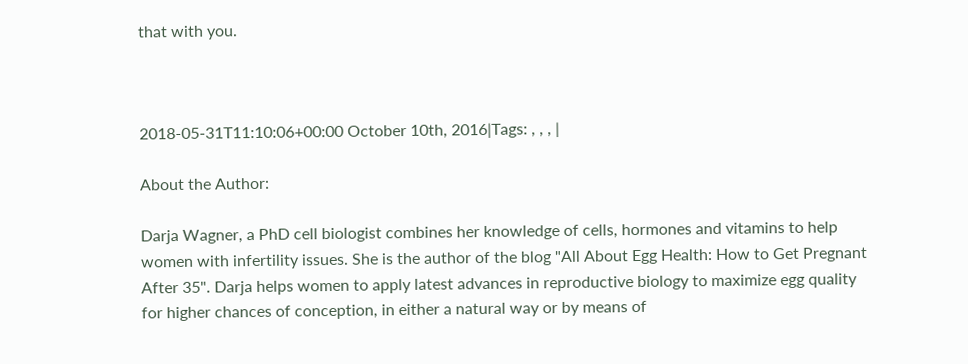that with you.



2018-05-31T11:10:06+00:00 October 10th, 2016|Tags: , , , |

About the Author:

Darja Wagner, a PhD cell biologist combines her knowledge of cells, hormones and vitamins to help women with infertility issues. She is the author of the blog "All About Egg Health: How to Get Pregnant After 35". Darja helps women to apply latest advances in reproductive biology to maximize egg quality for higher chances of conception, in either a natural way or by means of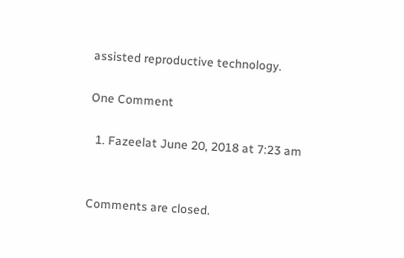assisted reproductive technology.

One Comment

  1. Fazeelat June 20, 2018 at 7:23 am


Comments are closed.